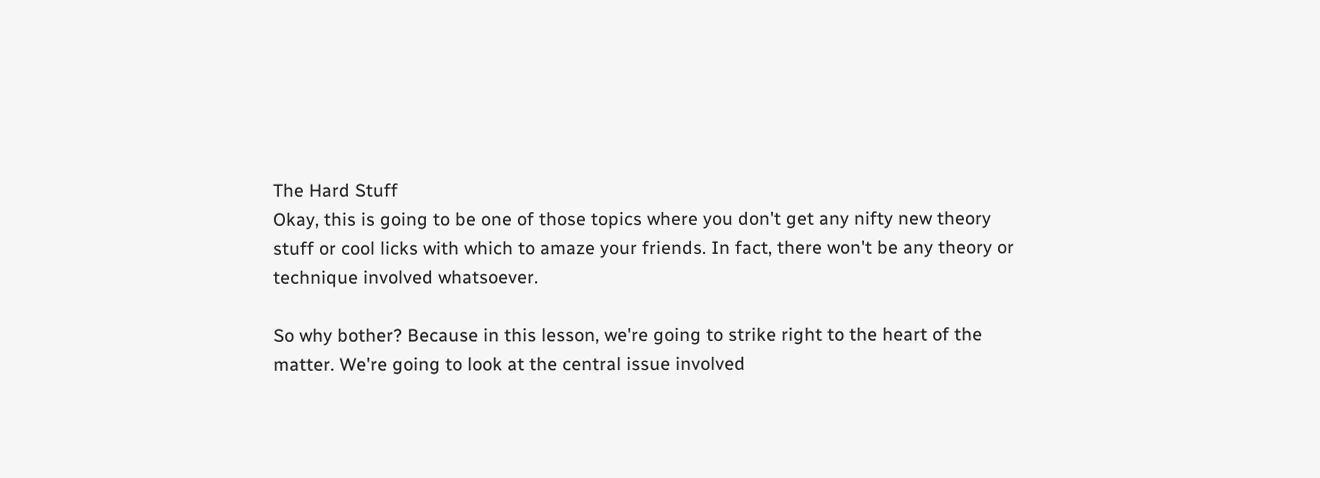The Hard Stuff
Okay, this is going to be one of those topics where you don't get any nifty new theory stuff or cool licks with which to amaze your friends. In fact, there won't be any theory or technique involved whatsoever.

So why bother? Because in this lesson, we're going to strike right to the heart of the matter. We're going to look at the central issue involved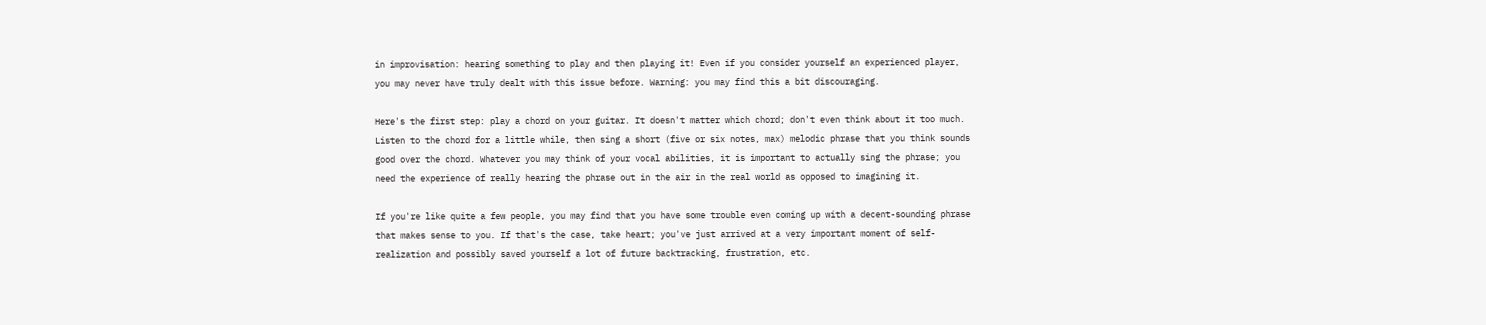in improvisation: hearing something to play and then playing it! Even if you consider yourself an experienced player, you may never have truly dealt with this issue before. Warning: you may find this a bit discouraging.

Here's the first step: play a chord on your guitar. It doesn't matter which chord; don't even think about it too much. Listen to the chord for a little while, then sing a short (five or six notes, max) melodic phrase that you think sounds good over the chord. Whatever you may think of your vocal abilities, it is important to actually sing the phrase; you need the experience of really hearing the phrase out in the air in the real world as opposed to imagining it.

If you're like quite a few people, you may find that you have some trouble even coming up with a decent-sounding phrase that makes sense to you. If that's the case, take heart; you've just arrived at a very important moment of self-realization and possibly saved yourself a lot of future backtracking, frustration, etc.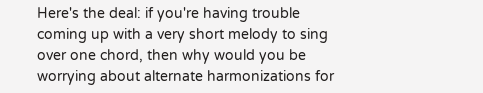Here's the deal: if you're having trouble coming up with a very short melody to sing over one chord, then why would you be worrying about alternate harmonizations for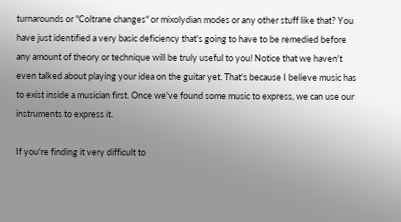turnarounds or "Coltrane changes" or mixolydian modes or any other stuff like that? You have just identified a very basic deficiency that's going to have to be remedied before any amount of theory or technique will be truly useful to you! Notice that we haven't even talked about playing your idea on the guitar yet. That's because I believe music has to exist inside a musician first. Once we've found some music to express, we can use our instruments to express it.

If you're finding it very difficult to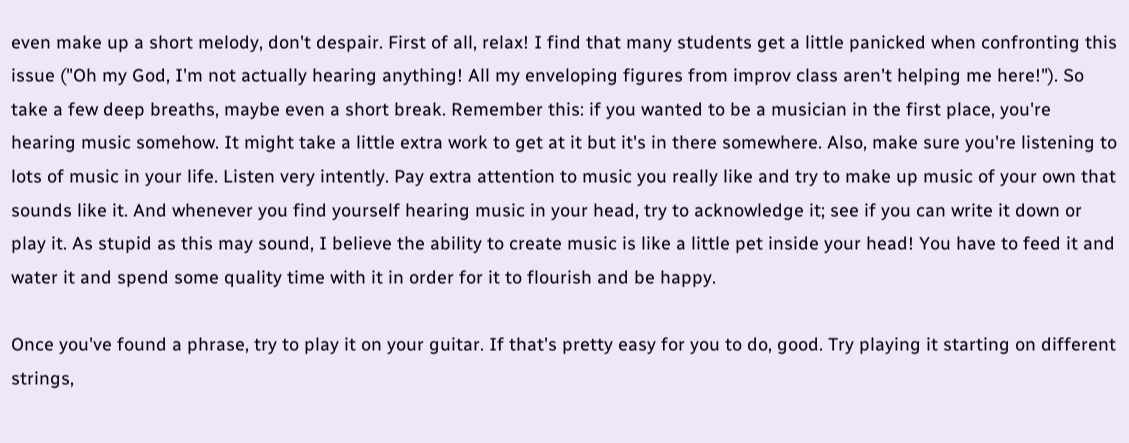even make up a short melody, don't despair. First of all, relax! I find that many students get a little panicked when confronting this issue ("Oh my God, I'm not actually hearing anything! All my enveloping figures from improv class aren't helping me here!"). So take a few deep breaths, maybe even a short break. Remember this: if you wanted to be a musician in the first place, you're hearing music somehow. It might take a little extra work to get at it but it's in there somewhere. Also, make sure you're listening to lots of music in your life. Listen very intently. Pay extra attention to music you really like and try to make up music of your own that sounds like it. And whenever you find yourself hearing music in your head, try to acknowledge it; see if you can write it down or play it. As stupid as this may sound, I believe the ability to create music is like a little pet inside your head! You have to feed it and water it and spend some quality time with it in order for it to flourish and be happy.

Once you've found a phrase, try to play it on your guitar. If that's pretty easy for you to do, good. Try playing it starting on different strings,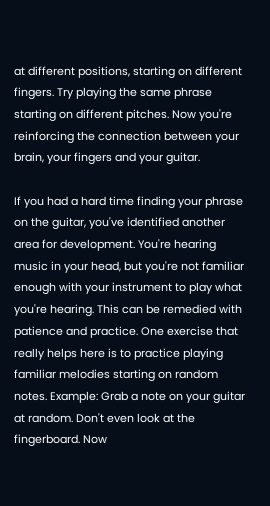at different positions, starting on different fingers. Try playing the same phrase starting on different pitches. Now you're reinforcing the connection between your brain, your fingers and your guitar.

If you had a hard time finding your phrase on the guitar, you've identified another area for development. You're hearing music in your head, but you're not familiar enough with your instrument to play what you're hearing. This can be remedied with patience and practice. One exercise that really helps here is to practice playing familiar melodies starting on random notes. Example: Grab a note on your guitar at random. Don't even look at the fingerboard. Now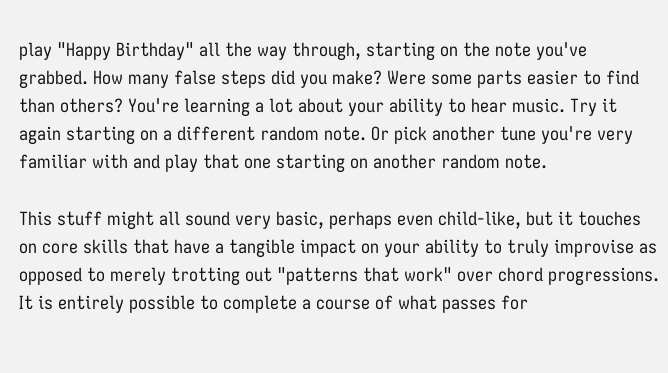play "Happy Birthday" all the way through, starting on the note you've grabbed. How many false steps did you make? Were some parts easier to find than others? You're learning a lot about your ability to hear music. Try it again starting on a different random note. Or pick another tune you're very familiar with and play that one starting on another random note.

This stuff might all sound very basic, perhaps even child-like, but it touches on core skills that have a tangible impact on your ability to truly improvise as opposed to merely trotting out "patterns that work" over chord progressions. It is entirely possible to complete a course of what passes for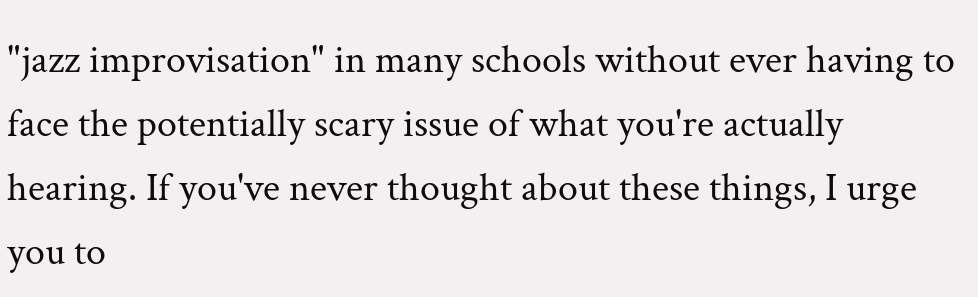"jazz improvisation" in many schools without ever having to face the potentially scary issue of what you're actually hearing. If you've never thought about these things, I urge you to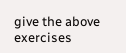give the above exercises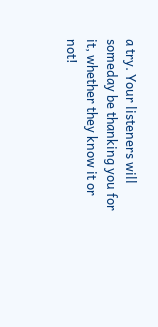a try. Your listeners will someday be thanking you for it, whether they know it or not!